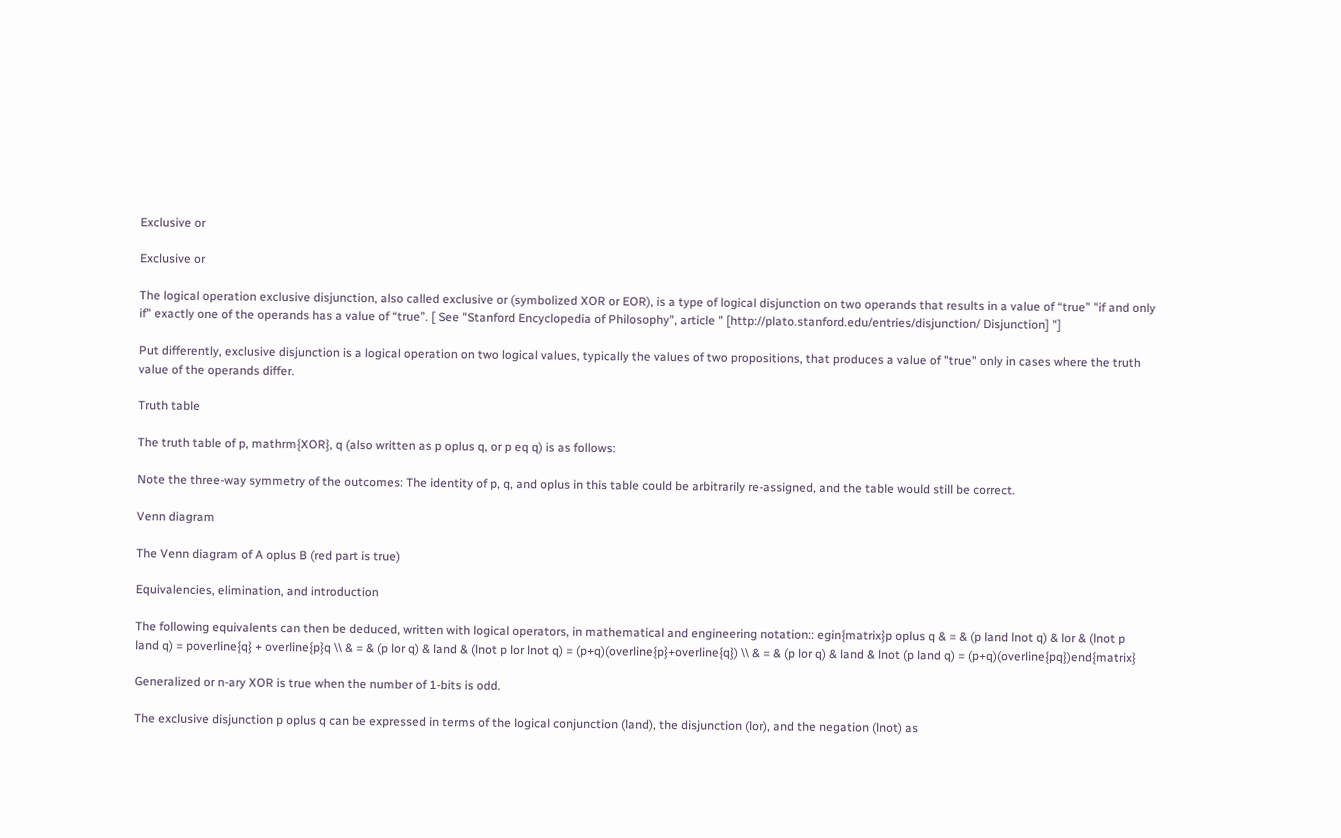Exclusive or

Exclusive or

The logical operation exclusive disjunction, also called exclusive or (symbolized XOR or EOR), is a type of logical disjunction on two operands that results in a value of “true” "if and only if" exactly one of the operands has a value of “true”. [ See "Stanford Encyclopedia of Philosophy", article " [http://plato.stanford.edu/entries/disjunction/ Disjunction] "]

Put differently, exclusive disjunction is a logical operation on two logical values, typically the values of two propositions, that produces a value of "true" only in cases where the truth value of the operands differ.

Truth table

The truth table of p, mathrm{XOR}, q (also written as p oplus q, or p eq q) is as follows:

Note the three-way symmetry of the outcomes: The identity of p, q, and oplus in this table could be arbitrarily re-assigned, and the table would still be correct.

Venn diagram

The Venn diagram of A oplus B (red part is true)

Equivalencies, elimination, and introduction

The following equivalents can then be deduced, written with logical operators, in mathematical and engineering notation:: egin{matrix}p oplus q & = & (p land lnot q) & lor & (lnot p land q) = poverline{q} + overline{p}q \\ & = & (p lor q) & land & (lnot p lor lnot q) = (p+q)(overline{p}+overline{q}) \\ & = & (p lor q) & land & lnot (p land q) = (p+q)(overline{pq})end{matrix}

Generalized or n-ary XOR is true when the number of 1-bits is odd.

The exclusive disjunction p oplus q can be expressed in terms of the logical conjunction (land), the disjunction (lor), and the negation (lnot) as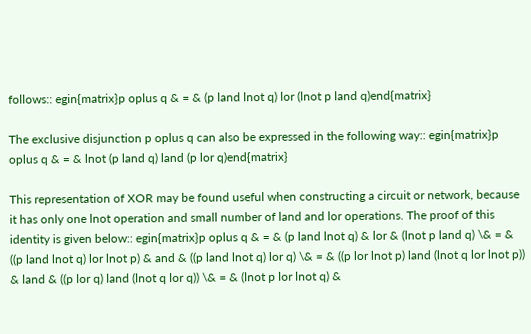follows:: egin{matrix}p oplus q & = & (p land lnot q) lor (lnot p land q)end{matrix}

The exclusive disjunction p oplus q can also be expressed in the following way:: egin{matrix}p oplus q & = & lnot (p land q) land (p lor q)end{matrix}

This representation of XOR may be found useful when constructing a circuit or network, because it has only one lnot operation and small number of land and lor operations. The proof of this identity is given below:: egin{matrix}p oplus q & = & (p land lnot q) & lor & (lnot p land q) \& = & ((p land lnot q) lor lnot p) & and & ((p land lnot q) lor q) \& = & ((p lor lnot p) land (lnot q lor lnot p)) & land & ((p lor q) land (lnot q lor q)) \& = & (lnot p lor lnot q) &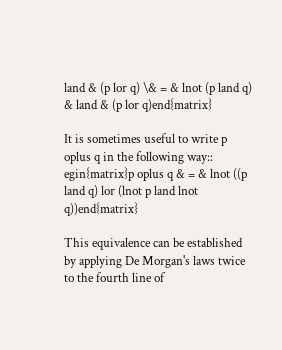land & (p lor q) \& = & lnot (p land q) & land & (p lor q)end{matrix}

It is sometimes useful to write p oplus q in the following way:: egin{matrix}p oplus q & = & lnot ((p land q) lor (lnot p land lnot q))end{matrix}

This equivalence can be established by applying De Morgan's laws twice to the fourth line of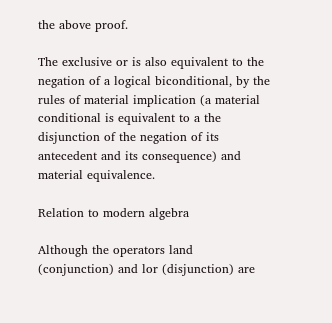the above proof.

The exclusive or is also equivalent to the negation of a logical biconditional, by the rules of material implication (a material conditional is equivalent to a the disjunction of the negation of its antecedent and its consequence) and material equivalence.

Relation to modern algebra

Although the operators land (conjunction) and lor (disjunction) are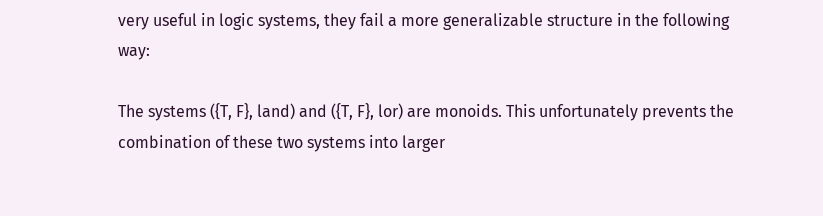very useful in logic systems, they fail a more generalizable structure in the following way:

The systems ({T, F}, land) and ({T, F}, lor) are monoids. This unfortunately prevents the combination of these two systems into larger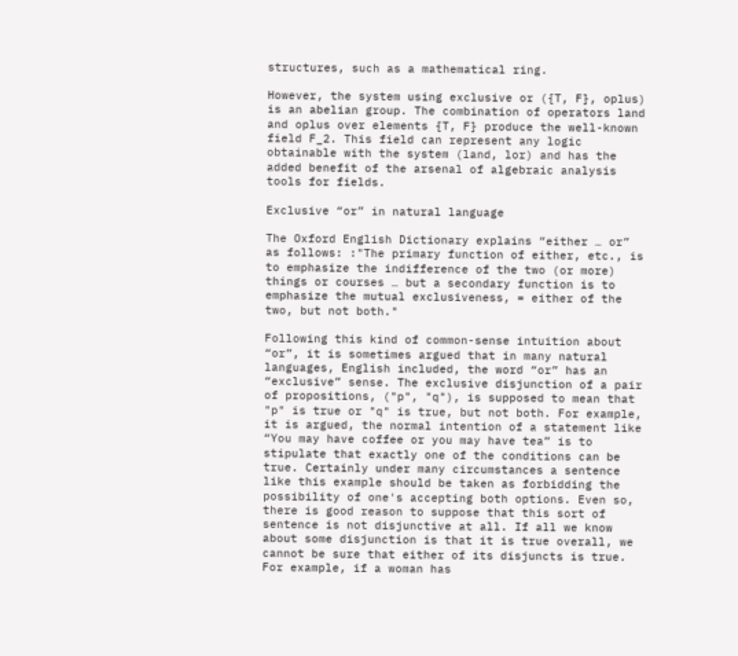structures, such as a mathematical ring.

However, the system using exclusive or ({T, F}, oplus) is an abelian group. The combination of operators land and oplus over elements {T, F} produce the well-known field F_2. This field can represent any logic obtainable with the system (land, lor) and has the added benefit of the arsenal of algebraic analysis tools for fields.

Exclusive “or” in natural language

The Oxford English Dictionary explains “either … or” as follows: :"The primary function of either, etc., is to emphasize the indifference of the two (or more) things or courses … but a secondary function is to emphasize the mutual exclusiveness, = either of the two, but not both."

Following this kind of common-sense intuition about “or”, it is sometimes argued that in many natural languages, English included, the word “or” has an “exclusive” sense. The exclusive disjunction of a pair of propositions, ("p", "q"), is supposed to mean that "p" is true or "q" is true, but not both. For example, it is argued, the normal intention of a statement like “You may have coffee or you may have tea” is to stipulate that exactly one of the conditions can be true. Certainly under many circumstances a sentence like this example should be taken as forbidding the possibility of one's accepting both options. Even so, there is good reason to suppose that this sort of sentence is not disjunctive at all. If all we know about some disjunction is that it is true overall, we cannot be sure that either of its disjuncts is true. For example, if a woman has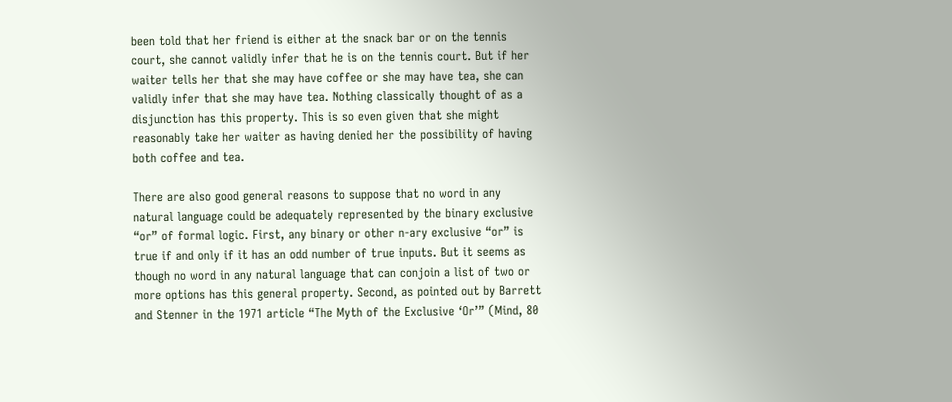been told that her friend is either at the snack bar or on the tennis court, she cannot validly infer that he is on the tennis court. But if her waiter tells her that she may have coffee or she may have tea, she can validly infer that she may have tea. Nothing classically thought of as a disjunction has this property. This is so even given that she might reasonably take her waiter as having denied her the possibility of having both coffee and tea.

There are also good general reasons to suppose that no word in any natural language could be adequately represented by the binary exclusive “or” of formal logic. First, any binary or other n-ary exclusive “or” is true if and only if it has an odd number of true inputs. But it seems as though no word in any natural language that can conjoin a list of two or more options has this general property. Second, as pointed out by Barrett and Stenner in the 1971 article “The Myth of the Exclusive ‘Or’” (Mind, 80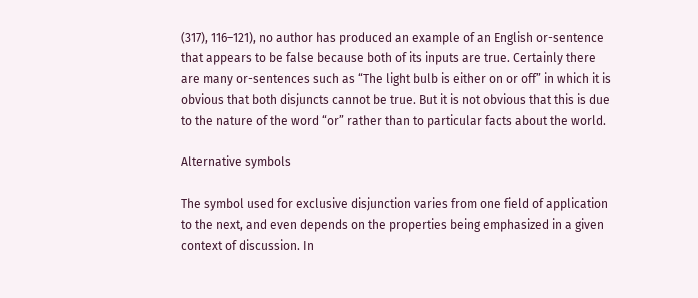(317), 116–121), no author has produced an example of an English or-sentence that appears to be false because both of its inputs are true. Certainly there are many or-sentences such as “The light bulb is either on or off” in which it is obvious that both disjuncts cannot be true. But it is not obvious that this is due to the nature of the word “or” rather than to particular facts about the world.

Alternative symbols

The symbol used for exclusive disjunction varies from one field of application to the next, and even depends on the properties being emphasized in a given context of discussion. In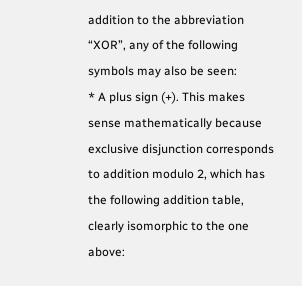addition to the abbreviation “XOR”, any of the following symbols may also be seen:
* A plus sign (+). This makes sense mathematically because exclusive disjunction corresponds to addition modulo 2, which has the following addition table, clearly isomorphic to the one above: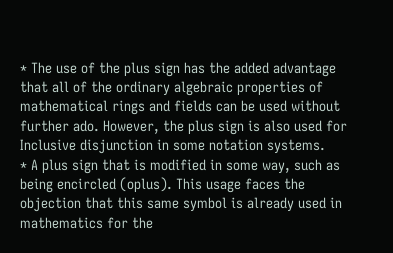* The use of the plus sign has the added advantage that all of the ordinary algebraic properties of mathematical rings and fields can be used without further ado. However, the plus sign is also used for Inclusive disjunction in some notation systems.
* A plus sign that is modified in some way, such as being encircled (oplus). This usage faces the objection that this same symbol is already used in mathematics for the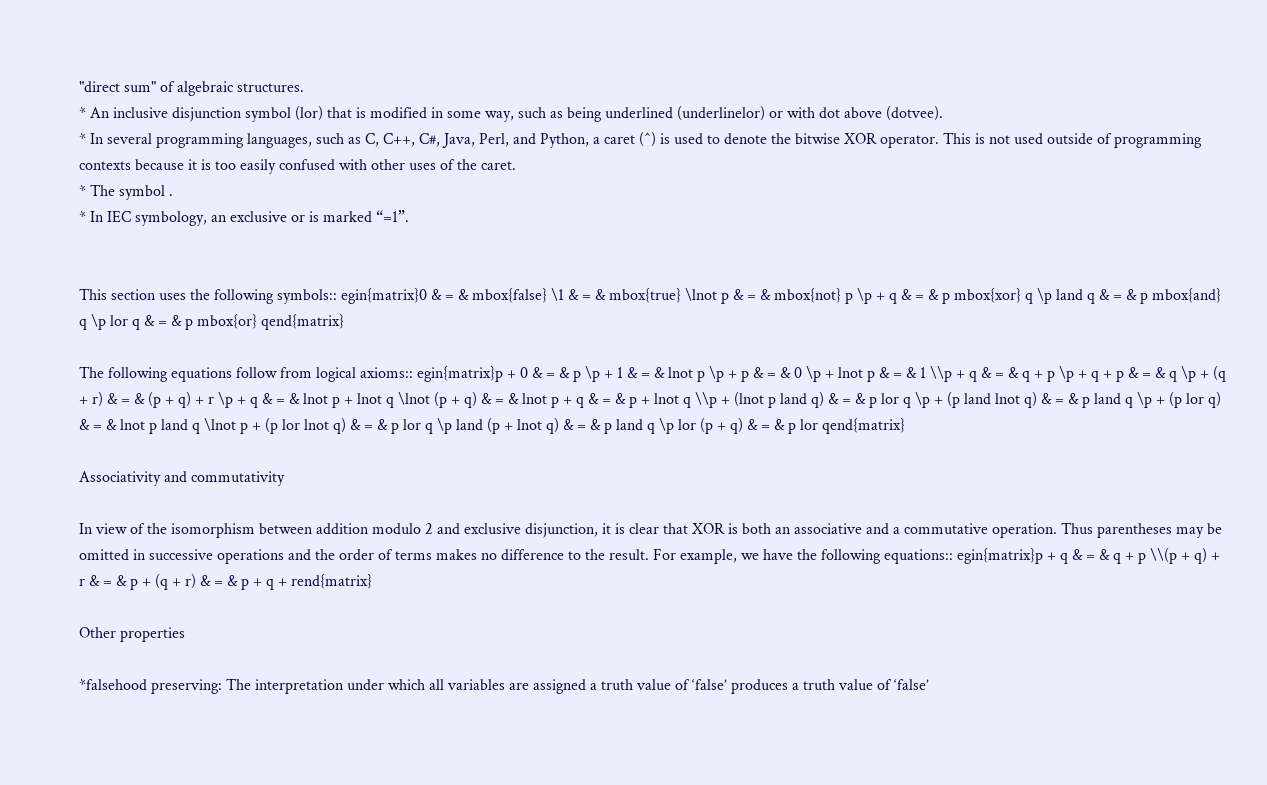"direct sum" of algebraic structures.
* An inclusive disjunction symbol (lor) that is modified in some way, such as being underlined (underlinelor) or with dot above (dotvee).
* In several programming languages, such as C, C++, C#, Java, Perl, and Python, a caret (^) is used to denote the bitwise XOR operator. This is not used outside of programming contexts because it is too easily confused with other uses of the caret.
* The symbol .
* In IEC symbology, an exclusive or is marked “=1”.


This section uses the following symbols:: egin{matrix}0 & = & mbox{false} \1 & = & mbox{true} \lnot p & = & mbox{not} p \p + q & = & p mbox{xor} q \p land q & = & p mbox{and} q \p lor q & = & p mbox{or} qend{matrix}

The following equations follow from logical axioms:: egin{matrix}p + 0 & = & p \p + 1 & = & lnot p \p + p & = & 0 \p + lnot p & = & 1 \\p + q & = & q + p \p + q + p & = & q \p + (q + r) & = & (p + q) + r \p + q & = & lnot p + lnot q \lnot (p + q) & = & lnot p + q & = & p + lnot q \\p + (lnot p land q) & = & p lor q \p + (p land lnot q) & = & p land q \p + (p lor q) & = & lnot p land q \lnot p + (p lor lnot q) & = & p lor q \p land (p + lnot q) & = & p land q \p lor (p + q) & = & p lor qend{matrix}

Associativity and commutativity

In view of the isomorphism between addition modulo 2 and exclusive disjunction, it is clear that XOR is both an associative and a commutative operation. Thus parentheses may be omitted in successive operations and the order of terms makes no difference to the result. For example, we have the following equations:: egin{matrix}p + q & = & q + p \\(p + q) + r & = & p + (q + r) & = & p + q + rend{matrix}

Other properties

*falsehood preserving: The interpretation under which all variables are assigned a truth value of ‘false’ produces a truth value of ‘false’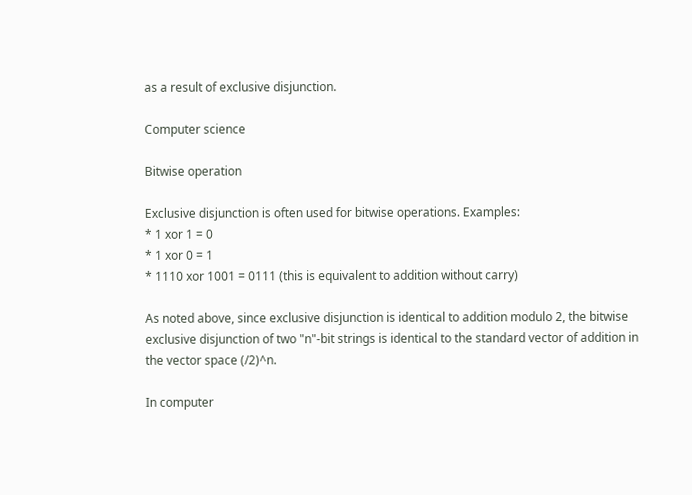as a result of exclusive disjunction.

Computer science

Bitwise operation

Exclusive disjunction is often used for bitwise operations. Examples:
* 1 xor 1 = 0
* 1 xor 0 = 1
* 1110 xor 1001 = 0111 (this is equivalent to addition without carry)

As noted above, since exclusive disjunction is identical to addition modulo 2, the bitwise exclusive disjunction of two "n"-bit strings is identical to the standard vector of addition in the vector space (/2)^n.

In computer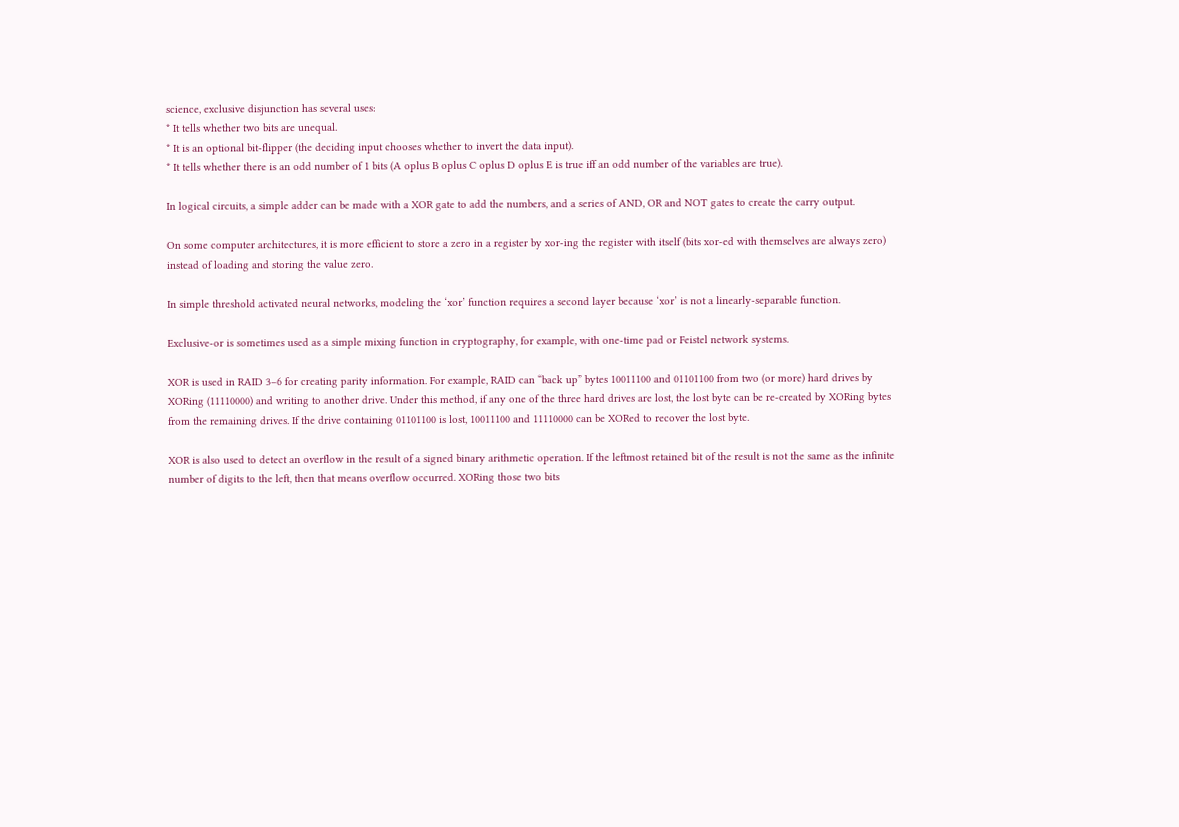science, exclusive disjunction has several uses:
* It tells whether two bits are unequal.
* It is an optional bit-flipper (the deciding input chooses whether to invert the data input).
* It tells whether there is an odd number of 1 bits (A oplus B oplus C oplus D oplus E is true iff an odd number of the variables are true).

In logical circuits, a simple adder can be made with a XOR gate to add the numbers, and a series of AND, OR and NOT gates to create the carry output.

On some computer architectures, it is more efficient to store a zero in a register by xor-ing the register with itself (bits xor-ed with themselves are always zero) instead of loading and storing the value zero.

In simple threshold activated neural networks, modeling the ‘xor’ function requires a second layer because ‘xor’ is not a linearly-separable function.

Exclusive-or is sometimes used as a simple mixing function in cryptography, for example, with one-time pad or Feistel network systems.

XOR is used in RAID 3–6 for creating parity information. For example, RAID can “back up” bytes 10011100 and 01101100 from two (or more) hard drives by XORing (11110000) and writing to another drive. Under this method, if any one of the three hard drives are lost, the lost byte can be re-created by XORing bytes from the remaining drives. If the drive containing 01101100 is lost, 10011100 and 11110000 can be XORed to recover the lost byte.

XOR is also used to detect an overflow in the result of a signed binary arithmetic operation. If the leftmost retained bit of the result is not the same as the infinite number of digits to the left, then that means overflow occurred. XORing those two bits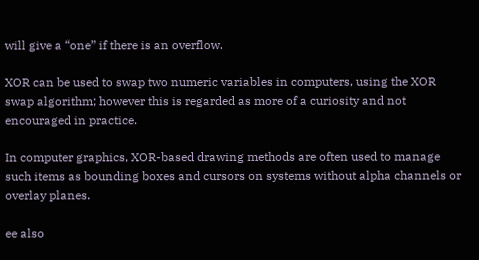will give a “one” if there is an overflow.

XOR can be used to swap two numeric variables in computers, using the XOR swap algorithm; however this is regarded as more of a curiosity and not encouraged in practice.

In computer graphics, XOR-based drawing methods are often used to manage such items as bounding boxes and cursors on systems without alpha channels or overlay planes.

ee also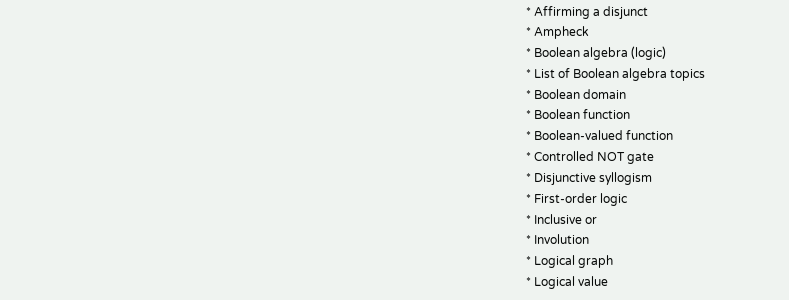* Affirming a disjunct
* Ampheck
* Boolean algebra (logic)
* List of Boolean algebra topics
* Boolean domain
* Boolean function
* Boolean-valued function
* Controlled NOT gate
* Disjunctive syllogism
* First-order logic
* Inclusive or
* Involution
* Logical graph
* Logical value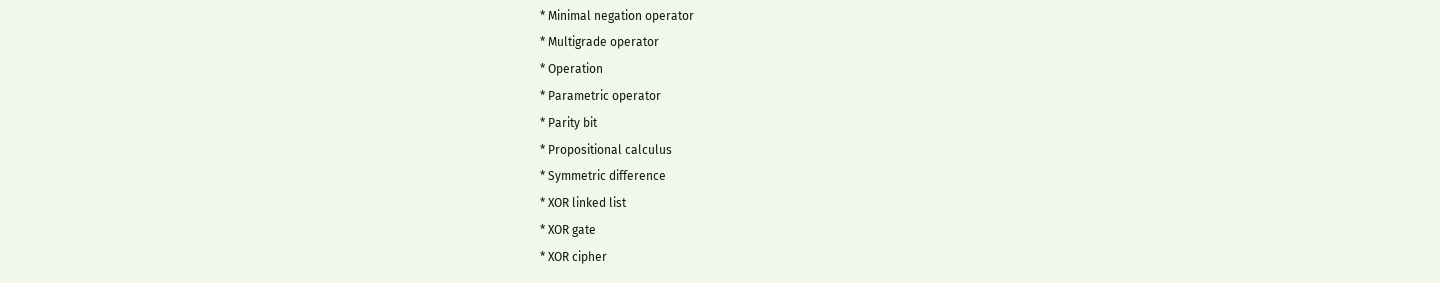* Minimal negation operator
* Multigrade operator
* Operation
* Parametric operator
* Parity bit
* Propositional calculus
* Symmetric difference
* XOR linked list
* XOR gate
* XOR cipher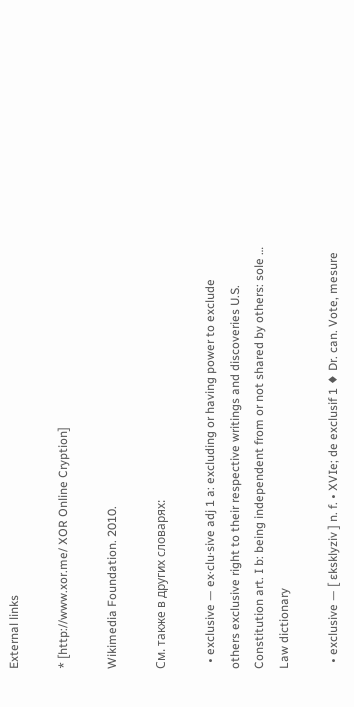External links

* [http://www.xor.me/ XOR Online Cryption]

Wikimedia Foundation. 2010.

См. также в других словарях:

  • exclusive — ex·clu·sive adj 1 a: excluding or having power to exclude others exclusive right to their respective writings and discoveries U.S. Constitution art. I b: being independent from or not shared by others: sole …   Law dictionary

  • exclusive — [ ɛksklyziv ] n. f. • XVIe; de exclusif 1 ♦ Dr. can. Vote, mesure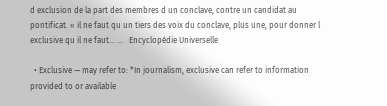d exclusion de la part des membres d un conclave, contre un candidat au pontificat. « il ne faut qu un tiers des voix du conclave, plus une, pour donner l exclusive qu il ne faut… …   Encyclopédie Universelle

  • Exclusive — may refer to: *In journalism, exclusive can refer to information provided to or available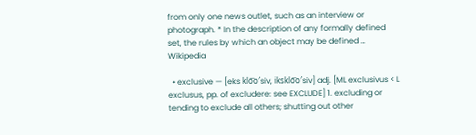from only one news outlet, such as an interview or photograph. * In the description of any formally defined set, the rules by which an object may be defined …   Wikipedia

  • exclusive — [eks klo͞o′siv, iksklo͞o′siv] adj. [ML exclusivus < L exclusus, pp. of excludere: see EXCLUDE] 1. excluding or tending to exclude all others; shutting out other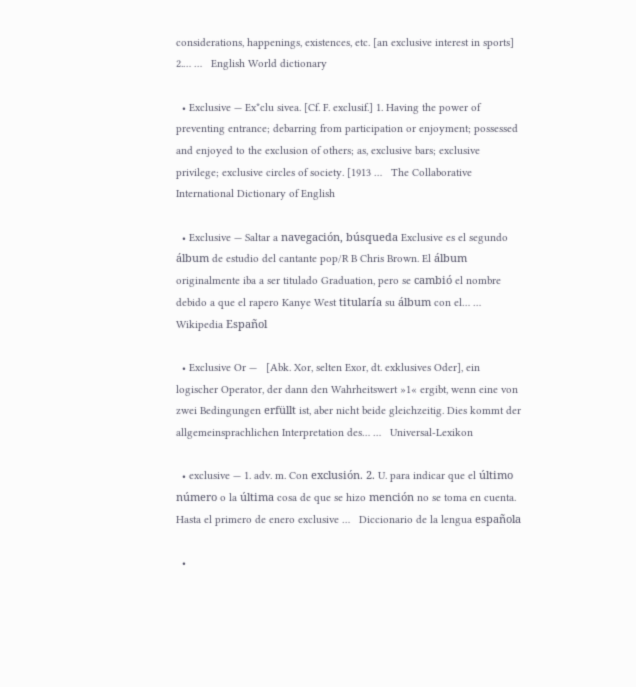considerations, happenings, existences, etc. [an exclusive interest in sports] 2.… …   English World dictionary

  • Exclusive — Ex*clu sivea. [Cf. F. exclusif.] 1. Having the power of preventing entrance; debarring from participation or enjoyment; possessed and enjoyed to the exclusion of others; as, exclusive bars; exclusive privilege; exclusive circles of society. [1913 …   The Collaborative International Dictionary of English

  • Exclusive — Saltar a navegación, búsqueda Exclusive es el segundo álbum de estudio del cantante pop/R B Chris Brown. El álbum originalmente iba a ser titulado Graduation, pero se cambió el nombre debido a que el rapero Kanye West titularía su álbum con el… …   Wikipedia Español

  • Exclusive Or —   [Abk. Xor, selten Exor, dt. exklusives Oder], ein logischer Operator, der dann den Wahrheitswert »1« ergibt, wenn eine von zwei Bedingungen erfüllt ist, aber nicht beide gleichzeitig. Dies kommt der allgemeinsprachlichen Interpretation des… …   Universal-Lexikon

  • exclusive — 1. adv. m. Con exclusión. 2. U. para indicar que el último número o la última cosa de que se hizo mención no se toma en cuenta. Hasta el primero de enero exclusive …   Diccionario de la lengua española

  •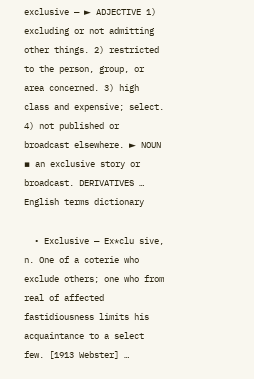exclusive — ► ADJECTIVE 1) excluding or not admitting other things. 2) restricted to the person, group, or area concerned. 3) high class and expensive; select. 4) not published or broadcast elsewhere. ► NOUN ▪ an exclusive story or broadcast. DERIVATIVES …   English terms dictionary

  • Exclusive — Ex*clu sive, n. One of a coterie who exclude others; one who from real of affected fastidiousness limits his acquaintance to a select few. [1913 Webster] …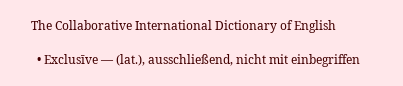The Collaborative International Dictionary of English

  • Exclusīve — (lat.), ausschließend, nicht mit einbegriffen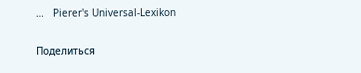…   Pierer's Universal-Lexikon

Поделиться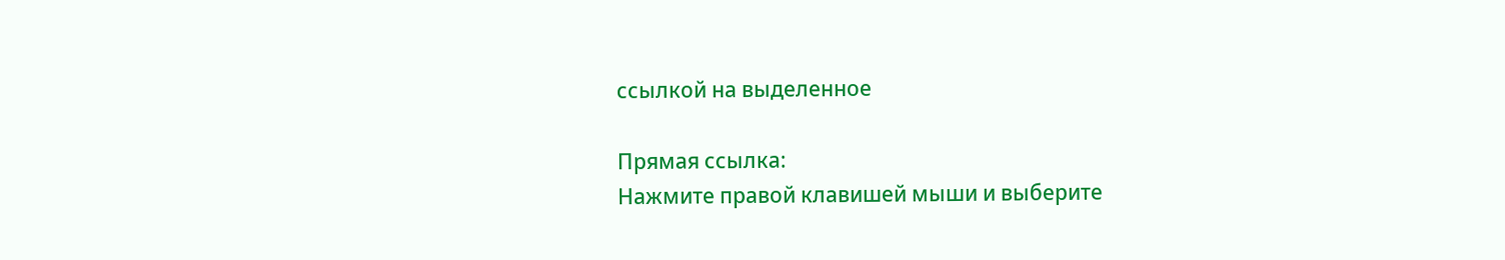ссылкой на выделенное

Прямая ссылка:
Нажмите правой клавишей мыши и выберите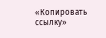«Копировать ссылку»